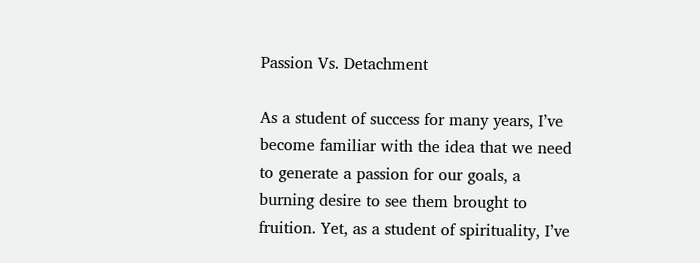Passion Vs. Detachment

As a student of success for many years, I’ve become familiar with the idea that we need to generate a passion for our goals, a burning desire to see them brought to fruition. Yet, as a student of spirituality, I’ve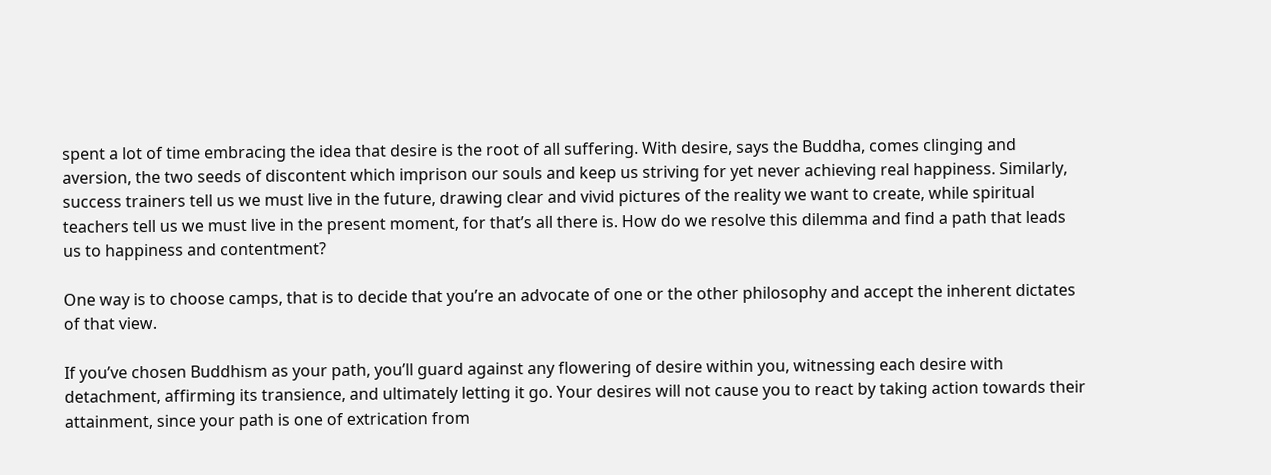spent a lot of time embracing the idea that desire is the root of all suffering. With desire, says the Buddha, comes clinging and aversion, the two seeds of discontent which imprison our souls and keep us striving for yet never achieving real happiness. Similarly, success trainers tell us we must live in the future, drawing clear and vivid pictures of the reality we want to create, while spiritual teachers tell us we must live in the present moment, for that’s all there is. How do we resolve this dilemma and find a path that leads us to happiness and contentment?

One way is to choose camps, that is to decide that you’re an advocate of one or the other philosophy and accept the inherent dictates of that view.

If you’ve chosen Buddhism as your path, you’ll guard against any flowering of desire within you, witnessing each desire with detachment, affirming its transience, and ultimately letting it go. Your desires will not cause you to react by taking action towards their attainment, since your path is one of extrication from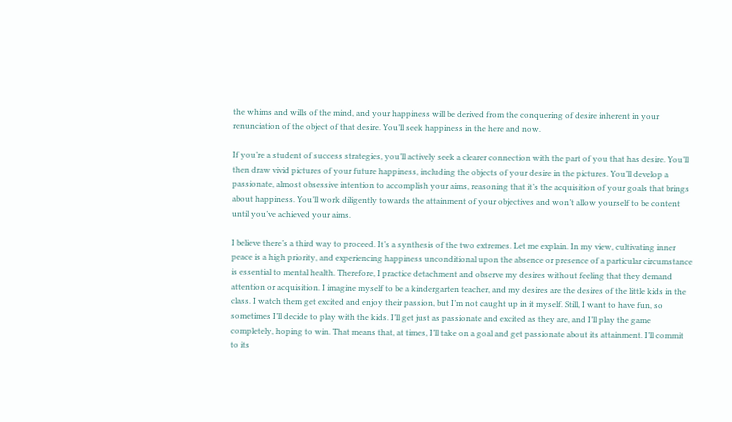the whims and wills of the mind, and your happiness will be derived from the conquering of desire inherent in your renunciation of the object of that desire. You’ll seek happiness in the here and now.

If you’re a student of success strategies, you’ll actively seek a clearer connection with the part of you that has desire. You’ll then draw vivid pictures of your future happiness, including the objects of your desire in the pictures. You’ll develop a passionate, almost obsessive intention to accomplish your aims, reasoning that it’s the acquisition of your goals that brings about happiness. You’ll work diligently towards the attainment of your objectives and won’t allow yourself to be content until you’ve achieved your aims.

I believe there’s a third way to proceed. It’s a synthesis of the two extremes. Let me explain. In my view, cultivating inner peace is a high priority, and experiencing happiness unconditional upon the absence or presence of a particular circumstance is essential to mental health. Therefore, I practice detachment and observe my desires without feeling that they demand attention or acquisition. I imagine myself to be a kindergarten teacher, and my desires are the desires of the little kids in the class. I watch them get excited and enjoy their passion, but I’m not caught up in it myself. Still, I want to have fun, so sometimes I’ll decide to play with the kids. I’ll get just as passionate and excited as they are, and I’ll play the game completely, hoping to win. That means that, at times, I’ll take on a goal and get passionate about its attainment. I’ll commit to its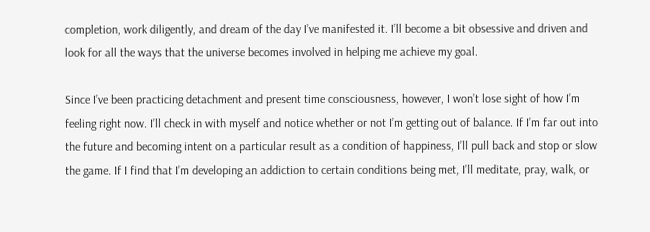completion, work diligently, and dream of the day I’ve manifested it. I’ll become a bit obsessive and driven and look for all the ways that the universe becomes involved in helping me achieve my goal.

Since I’ve been practicing detachment and present time consciousness, however, I won’t lose sight of how I’m feeling right now. I’ll check in with myself and notice whether or not I’m getting out of balance. If I’m far out into the future and becoming intent on a particular result as a condition of happiness, I’ll pull back and stop or slow the game. If I find that I’m developing an addiction to certain conditions being met, I’ll meditate, pray, walk, or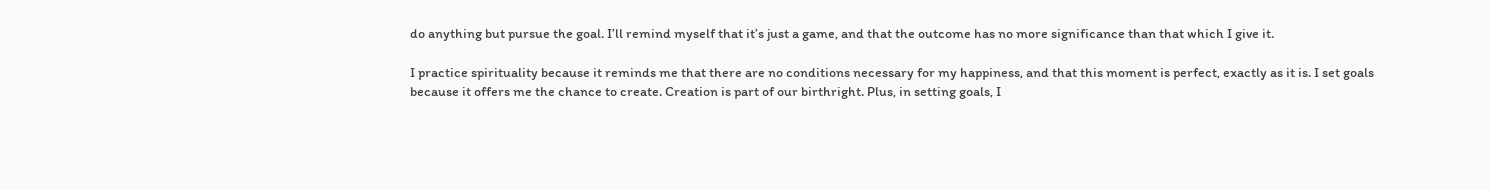do anything but pursue the goal. I’ll remind myself that it’s just a game, and that the outcome has no more significance than that which I give it.

I practice spirituality because it reminds me that there are no conditions necessary for my happiness, and that this moment is perfect, exactly as it is. I set goals because it offers me the chance to create. Creation is part of our birthright. Plus, in setting goals, I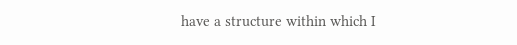have a structure within which I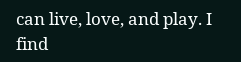can live, love, and play. I find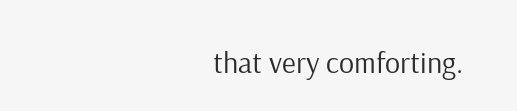that very comforting.